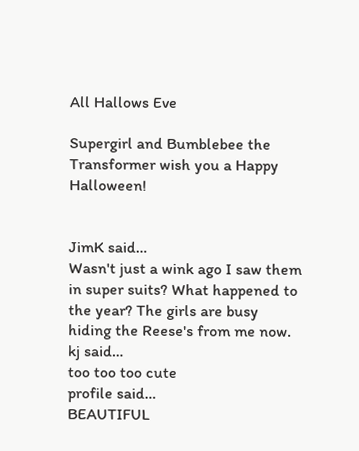All Hallows Eve

Supergirl and Bumblebee the Transformer wish you a Happy Halloween!


JimK said…
Wasn't just a wink ago I saw them
in super suits? What happened to
the year? The girls are busy
hiding the Reese's from me now.
kj said…
too too too cute
profile said…
BEAUTIFUL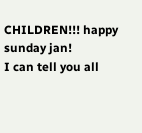CHILDREN!!! happy sunday jan!
I can tell you all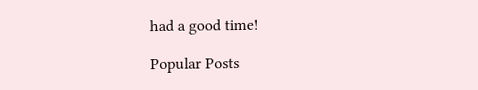had a good time!

Popular Posts